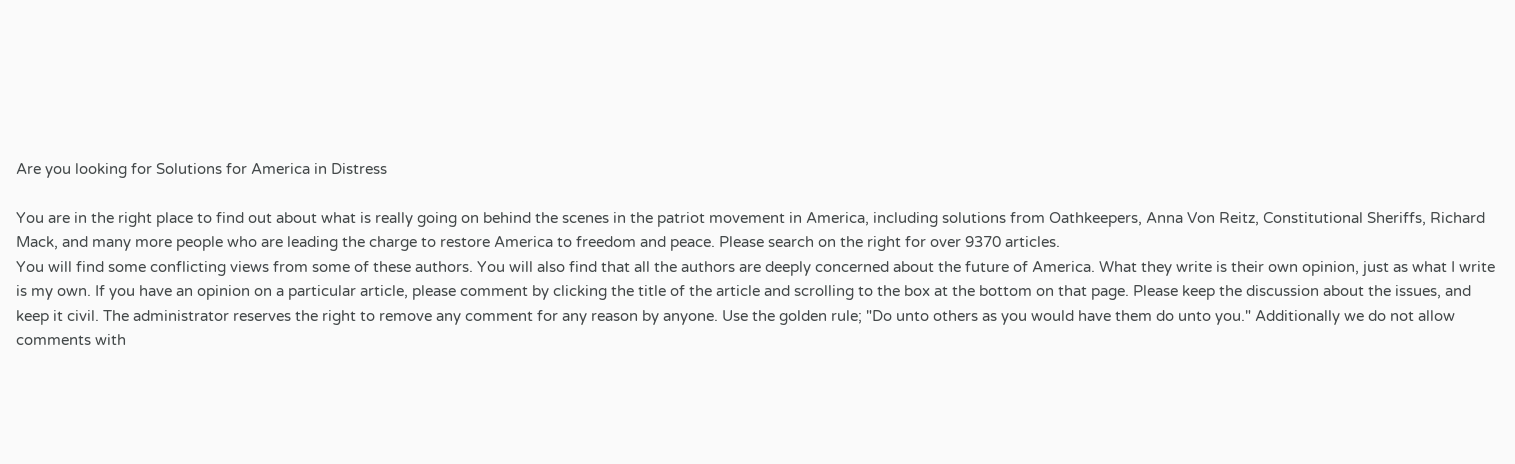Are you looking for Solutions for America in Distress

You are in the right place to find out about what is really going on behind the scenes in the patriot movement in America, including solutions from Oathkeepers, Anna Von Reitz, Constitutional Sheriffs, Richard Mack, and many more people who are leading the charge to restore America to freedom and peace. Please search on the right for over 9370 articles.
You will find some conflicting views from some of these authors. You will also find that all the authors are deeply concerned about the future of America. What they write is their own opinion, just as what I write is my own. If you have an opinion on a particular article, please comment by clicking the title of the article and scrolling to the box at the bottom on that page. Please keep the discussion about the issues, and keep it civil. The administrator reserves the right to remove any comment for any reason by anyone. Use the golden rule; "Do unto others as you would have them do unto you." Additionally we do not allow comments with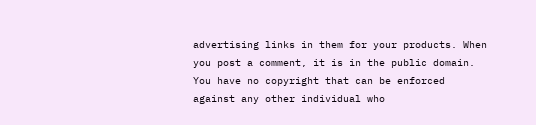advertising links in them for your products. When you post a comment, it is in the public domain. You have no copyright that can be enforced against any other individual who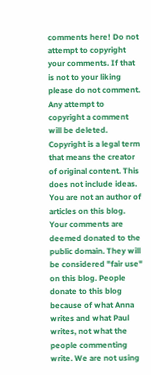comments here! Do not attempt to copyright your comments. If that is not to your liking please do not comment. Any attempt to copyright a comment will be deleted. Copyright is a legal term that means the creator of original content. This does not include ideas. You are not an author of articles on this blog. Your comments are deemed donated to the public domain. They will be considered "fair use" on this blog. People donate to this blog because of what Anna writes and what Paul writes, not what the people commenting write. We are not using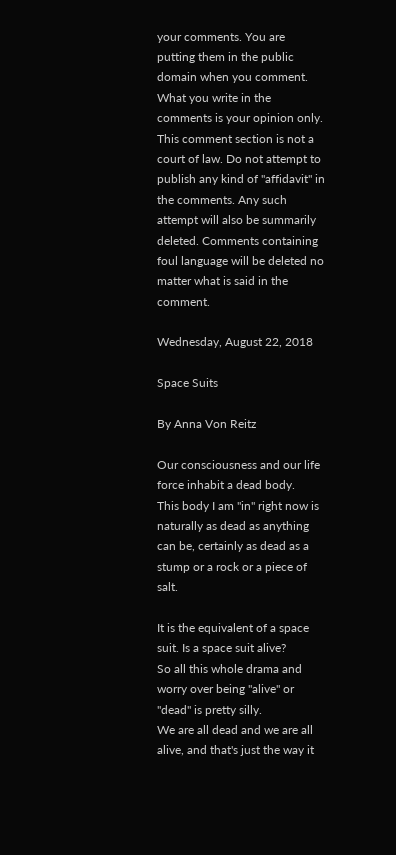your comments. You are putting them in the public domain when you comment. What you write in the comments is your opinion only. This comment section is not a court of law. Do not attempt to publish any kind of "affidavit" in the comments. Any such attempt will also be summarily deleted. Comments containing foul language will be deleted no matter what is said in the comment.

Wednesday, August 22, 2018

Space Suits

By Anna Von Reitz

Our consciousness and our life force inhabit a dead body.
This body I am "in" right now is naturally as dead as anything can be, certainly as dead as a stump or a rock or a piece of salt.

It is the equivalent of a space suit. Is a space suit alive?
So all this whole drama and worry over being "alive" or "dead" is pretty silly.
We are all dead and we are all alive, and that's just the way it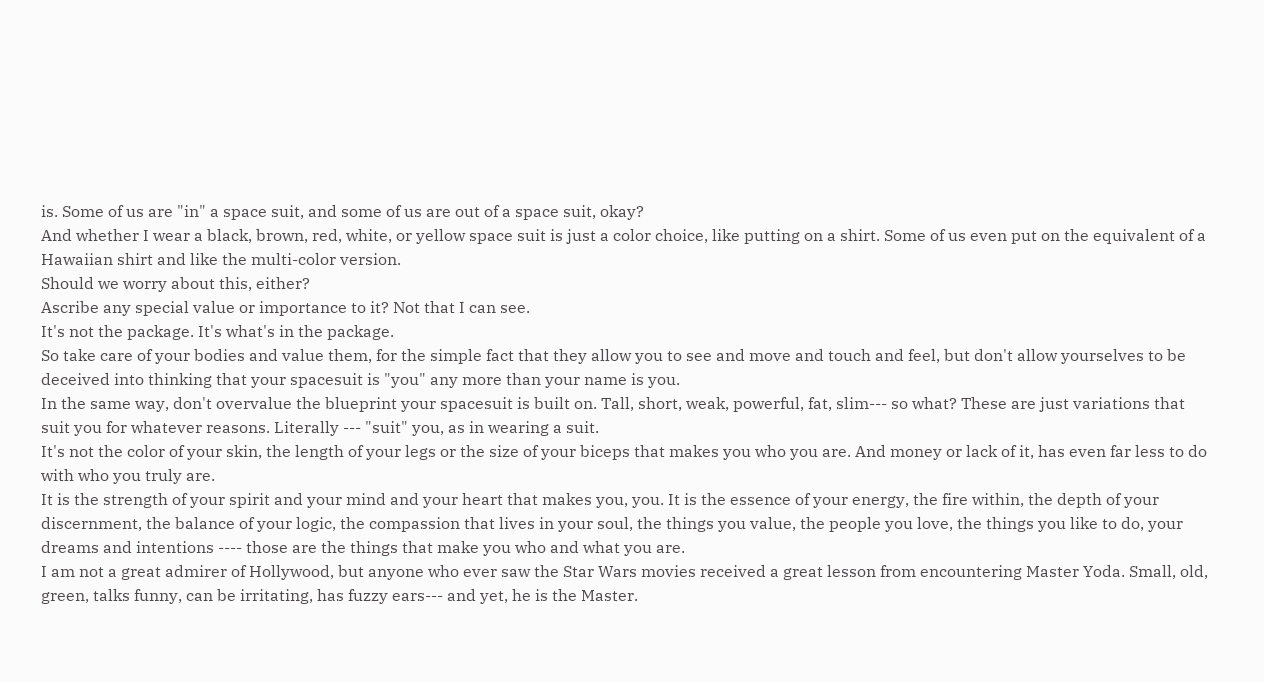is. Some of us are "in" a space suit, and some of us are out of a space suit, okay?
And whether I wear a black, brown, red, white, or yellow space suit is just a color choice, like putting on a shirt. Some of us even put on the equivalent of a Hawaiian shirt and like the multi-color version.
Should we worry about this, either?
Ascribe any special value or importance to it? Not that I can see.
It's not the package. It's what's in the package.
So take care of your bodies and value them, for the simple fact that they allow you to see and move and touch and feel, but don't allow yourselves to be deceived into thinking that your spacesuit is "you" any more than your name is you.
In the same way, don't overvalue the blueprint your spacesuit is built on. Tall, short, weak, powerful, fat, slim--- so what? These are just variations that suit you for whatever reasons. Literally --- "suit" you, as in wearing a suit.
It's not the color of your skin, the length of your legs or the size of your biceps that makes you who you are. And money or lack of it, has even far less to do with who you truly are.
It is the strength of your spirit and your mind and your heart that makes you, you. It is the essence of your energy, the fire within, the depth of your discernment, the balance of your logic, the compassion that lives in your soul, the things you value, the people you love, the things you like to do, your dreams and intentions ---- those are the things that make you who and what you are.
I am not a great admirer of Hollywood, but anyone who ever saw the Star Wars movies received a great lesson from encountering Master Yoda. Small, old, green, talks funny, can be irritating, has fuzzy ears--- and yet, he is the Master.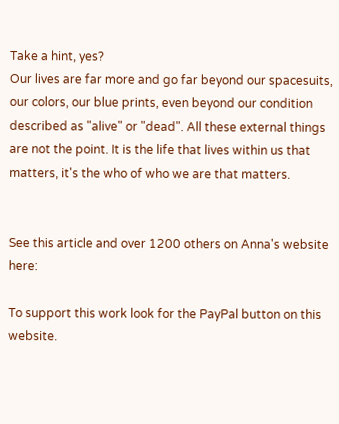Take a hint, yes?
Our lives are far more and go far beyond our spacesuits, our colors, our blue prints, even beyond our condition described as "alive" or "dead". All these external things are not the point. It is the life that lives within us that matters, it's the who of who we are that matters.


See this article and over 1200 others on Anna's website here:

To support this work look for the PayPal button on this website.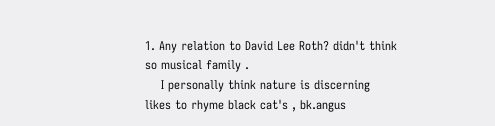1. Any relation to David Lee Roth? didn't think so musical family .
    I personally think nature is discerning likes to rhyme black cat's , bk.angus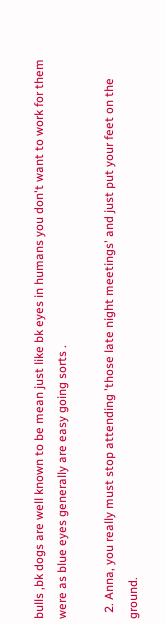bulls ,bk dogs are well known to be mean just like bk eyes in humans you don't want to work for them were as blue eyes generally are easy going sorts .

  2. Anna, you really must stop attending 'those late night meetings' and just put your feet on the ground.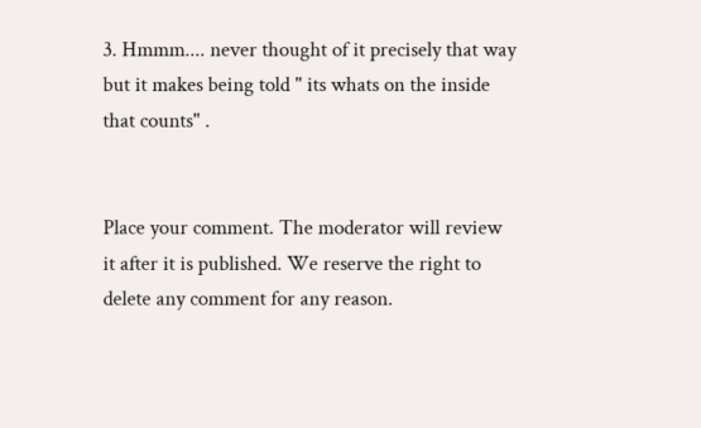3. Hmmm.... never thought of it precisely that way but it makes being told " its whats on the inside that counts" .


Place your comment. The moderator will review it after it is published. We reserve the right to delete any comment for any reason.